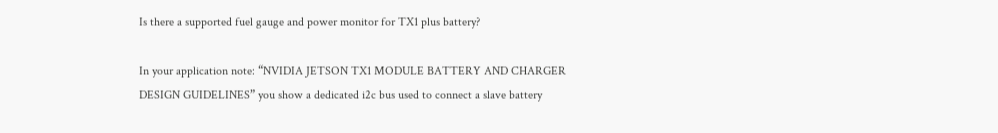Is there a supported fuel gauge and power monitor for TX1 plus battery?

In your application note: “NVIDIA JETSON TX1 MODULE BATTERY AND CHARGER DESIGN GUIDELINES” you show a dedicated i2c bus used to connect a slave battery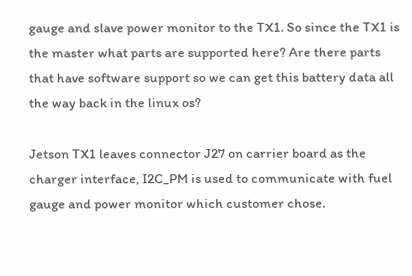gauge and slave power monitor to the TX1. So since the TX1 is the master what parts are supported here? Are there parts that have software support so we can get this battery data all the way back in the linux os?

Jetson TX1 leaves connector J27 on carrier board as the charger interface, I2C_PM is used to communicate with fuel gauge and power monitor which customer chose.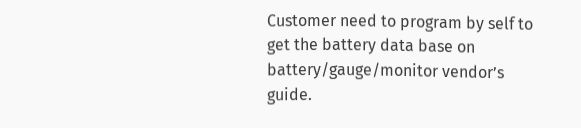Customer need to program by self to get the battery data base on battery/gauge/monitor vendor’s guide.